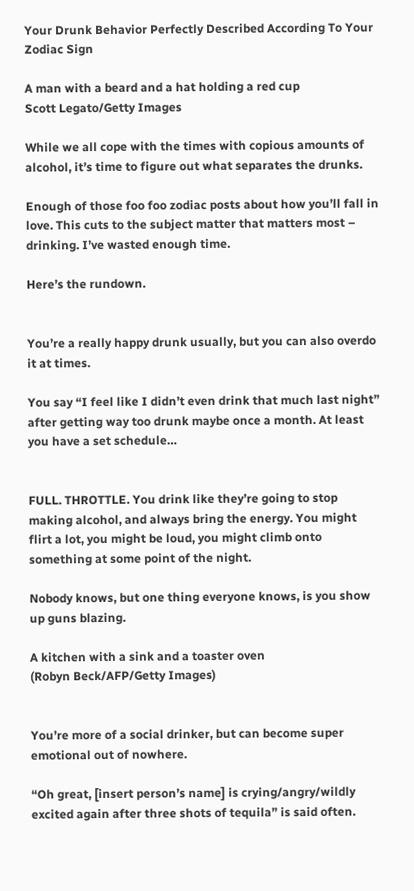Your Drunk Behavior Perfectly Described According To Your Zodiac Sign

A man with a beard and a hat holding a red cup
Scott Legato/Getty Images

While we all cope with the times with copious amounts of alcohol, it’s time to figure out what separates the drunks.

Enough of those foo foo zodiac posts about how you’ll fall in love. This cuts to the subject matter that matters most – drinking. I’ve wasted enough time.

Here’s the rundown.


You’re a really happy drunk usually, but you can also overdo it at times.

You say “I feel like I didn’t even drink that much last night” after getting way too drunk maybe once a month. At least you have a set schedule…


FULL. THROTTLE. You drink like they’re going to stop making alcohol, and always bring the energy. You might flirt a lot, you might be loud, you might climb onto something at some point of the night.

Nobody knows, but one thing everyone knows, is you show up guns blazing.

A kitchen with a sink and a toaster oven
(Robyn Beck/AFP/Getty Images)


You’re more of a social drinker, but can become super emotional out of nowhere.

“Oh great, [insert person’s name] is crying/angry/wildly excited again after three shots of tequila” is said often.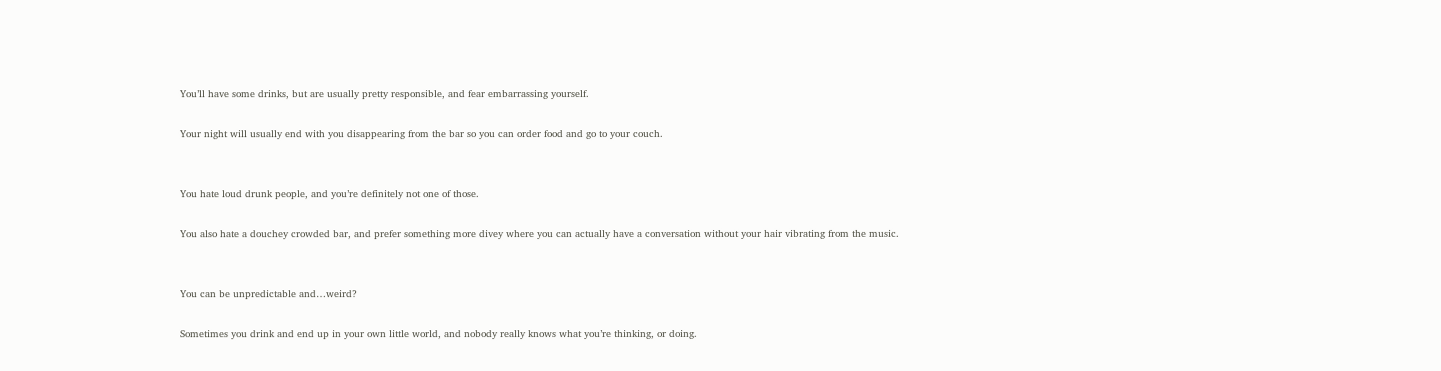You’ll have some drinks, but are usually pretty responsible, and fear embarrassing yourself.

Your night will usually end with you disappearing from the bar so you can order food and go to your couch.


You hate loud drunk people, and you’re definitely not one of those.

You also hate a douchey crowded bar, and prefer something more divey where you can actually have a conversation without your hair vibrating from the music.


You can be unpredictable and…weird?

Sometimes you drink and end up in your own little world, and nobody really knows what you’re thinking, or doing.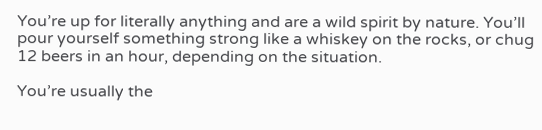You’re up for literally anything and are a wild spirit by nature. You’ll pour yourself something strong like a whiskey on the rocks, or chug 12 beers in an hour, depending on the situation.

You’re usually the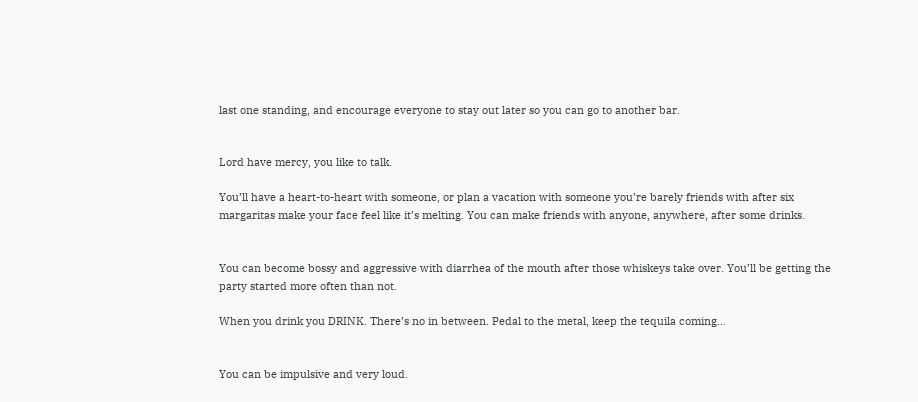last one standing, and encourage everyone to stay out later so you can go to another bar.


Lord have mercy, you like to talk.

You’ll have a heart-to-heart with someone, or plan a vacation with someone you’re barely friends with after six margaritas make your face feel like it’s melting. You can make friends with anyone, anywhere, after some drinks.


You can become bossy and aggressive with diarrhea of the mouth after those whiskeys take over. You’ll be getting the party started more often than not.

When you drink you DRINK. There’s no in between. Pedal to the metal, keep the tequila coming…


You can be impulsive and very loud.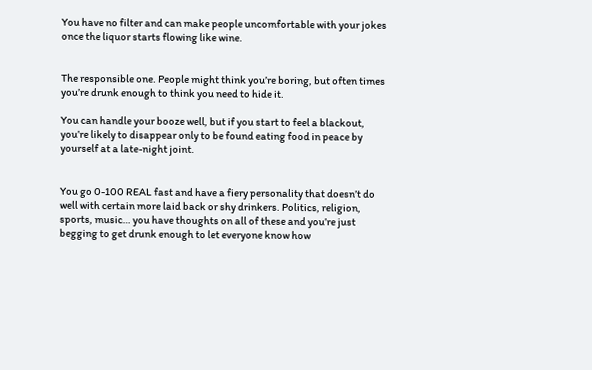You have no filter and can make people uncomfortable with your jokes once the liquor starts flowing like wine.


The responsible one. People might think you’re boring, but often times you’re drunk enough to think you need to hide it.

You can handle your booze well, but if you start to feel a blackout, you’re likely to disappear only to be found eating food in peace by yourself at a late-night joint.


You go 0-100 REAL fast and have a fiery personality that doesn’t do well with certain more laid back or shy drinkers. Politics, religion, sports, music… you have thoughts on all of these and you’re just begging to get drunk enough to let everyone know how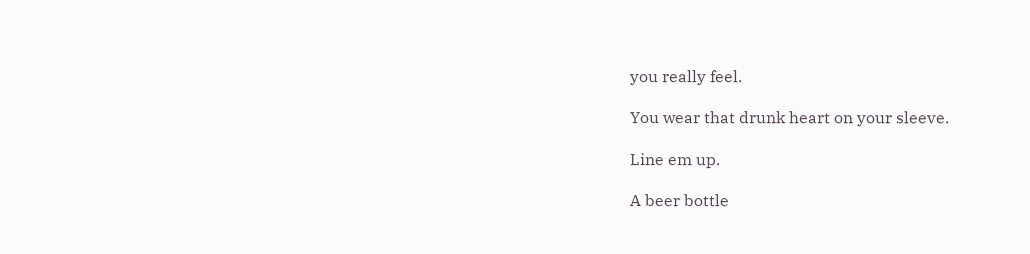you really feel.

You wear that drunk heart on your sleeve.

Line em up.

A beer bottle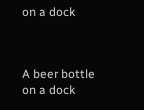on a dock



A beer bottle on a dock